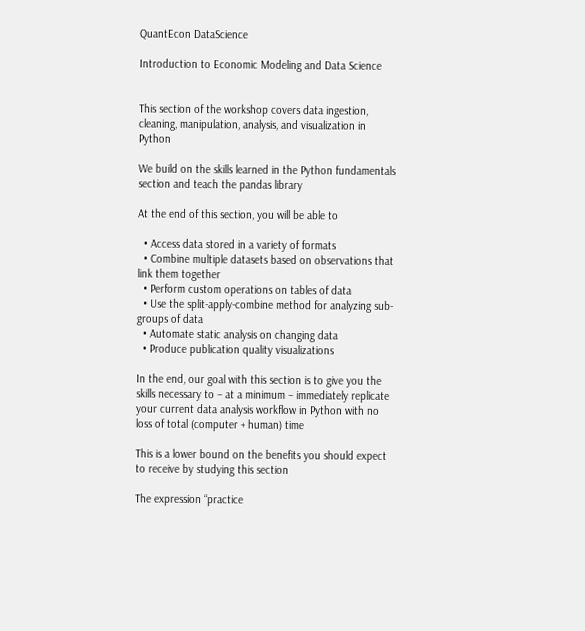QuantEcon DataScience

Introduction to Economic Modeling and Data Science


This section of the workshop covers data ingestion, cleaning, manipulation, analysis, and visualization in Python

We build on the skills learned in the Python fundamentals section and teach the pandas library

At the end of this section, you will be able to

  • Access data stored in a variety of formats
  • Combine multiple datasets based on observations that link them together
  • Perform custom operations on tables of data
  • Use the split-apply-combine method for analyzing sub-groups of data
  • Automate static analysis on changing data
  • Produce publication quality visualizations

In the end, our goal with this section is to give you the skills necessary to – at a minimum – immediately replicate your current data analysis workflow in Python with no loss of total (computer + human) time

This is a lower bound on the benefits you should expect to receive by studying this section

The expression “practice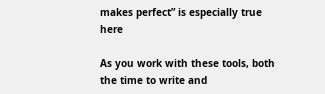makes perfect” is especially true here

As you work with these tools, both the time to write and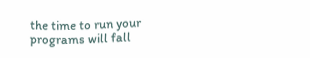the time to run your programs will fall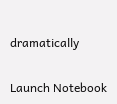dramatically


Launch Notebook